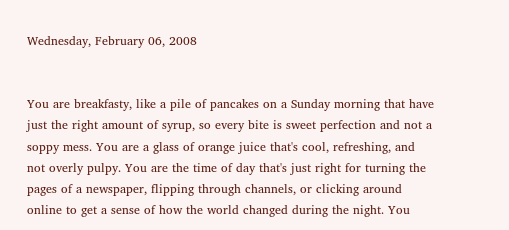Wednesday, February 06, 2008


You are breakfasty, like a pile of pancakes on a Sunday morning that have just the right amount of syrup, so every bite is sweet perfection and not a soppy mess. You are a glass of orange juice that's cool, refreshing, and not overly pulpy. You are the time of day that's just right for turning the pages of a newspaper, flipping through channels, or clicking around online to get a sense of how the world changed during the night. You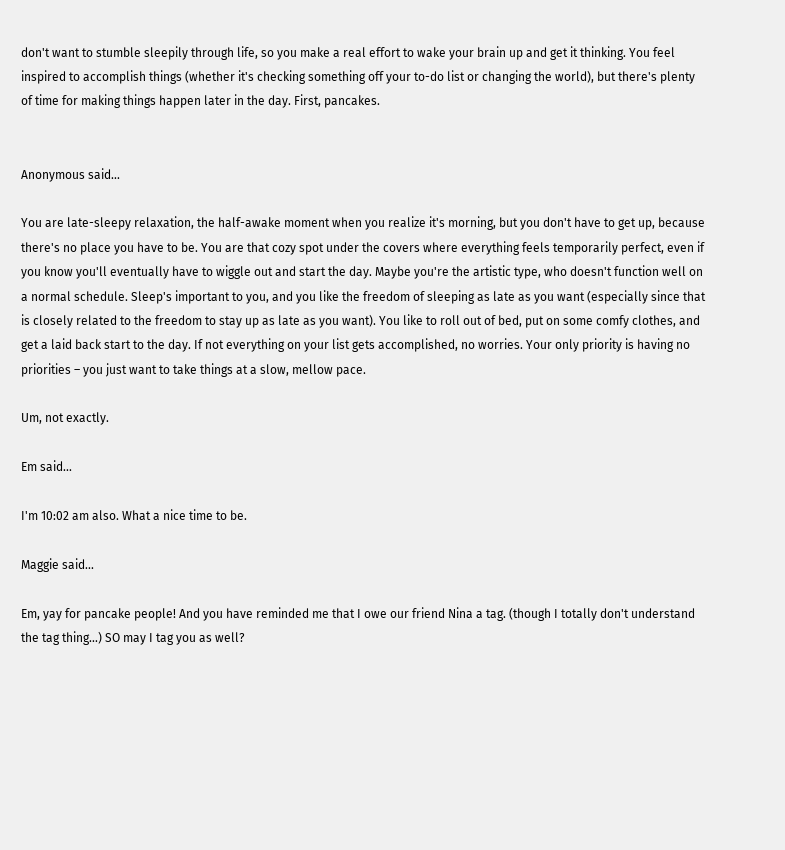don't want to stumble sleepily through life, so you make a real effort to wake your brain up and get it thinking. You feel inspired to accomplish things (whether it's checking something off your to-do list or changing the world), but there's plenty of time for making things happen later in the day. First, pancakes.


Anonymous said...

You are late-sleepy relaxation, the half-awake moment when you realize it's morning, but you don't have to get up, because there's no place you have to be. You are that cozy spot under the covers where everything feels temporarily perfect, even if you know you'll eventually have to wiggle out and start the day. Maybe you're the artistic type, who doesn't function well on a normal schedule. Sleep's important to you, and you like the freedom of sleeping as late as you want (especially since that is closely related to the freedom to stay up as late as you want). You like to roll out of bed, put on some comfy clothes, and get a laid back start to the day. If not everything on your list gets accomplished, no worries. Your only priority is having no priorities – you just want to take things at a slow, mellow pace.

Um, not exactly.

Em said...

I'm 10:02 am also. What a nice time to be.

Maggie said...

Em, yay for pancake people! And you have reminded me that I owe our friend Nina a tag. (though I totally don't understand the tag thing...) SO may I tag you as well?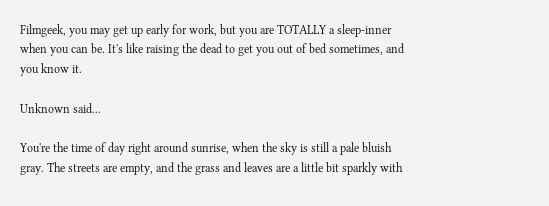Filmgeek, you may get up early for work, but you are TOTALLY a sleep-inner when you can be. It's like raising the dead to get you out of bed sometimes, and you know it.

Unknown said...

You're the time of day right around sunrise, when the sky is still a pale bluish gray. The streets are empty, and the grass and leaves are a little bit sparkly with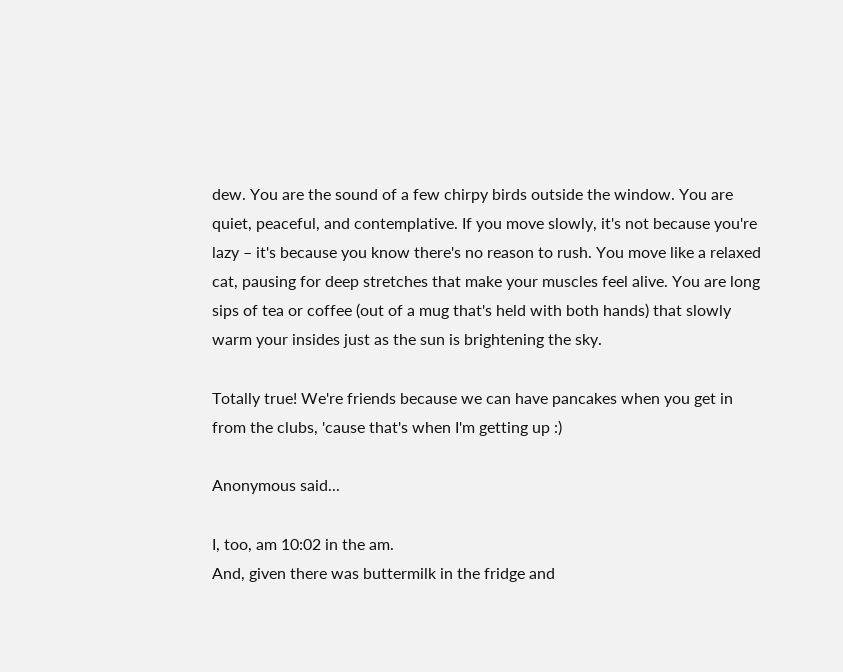dew. You are the sound of a few chirpy birds outside the window. You are quiet, peaceful, and contemplative. If you move slowly, it's not because you're lazy – it's because you know there's no reason to rush. You move like a relaxed cat, pausing for deep stretches that make your muscles feel alive. You are long sips of tea or coffee (out of a mug that's held with both hands) that slowly warm your insides just as the sun is brightening the sky.

Totally true! We're friends because we can have pancakes when you get in from the clubs, 'cause that's when I'm getting up :)

Anonymous said...

I, too, am 10:02 in the am.
And, given there was buttermilk in the fridge and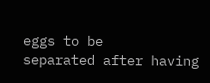eggs to be
separated after having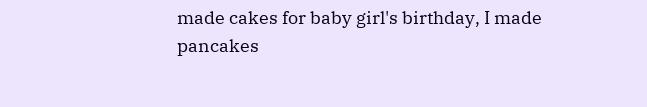made cakes for baby girl's birthday, I made
pancakes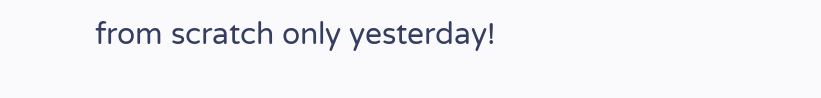from scratch only yesterday!